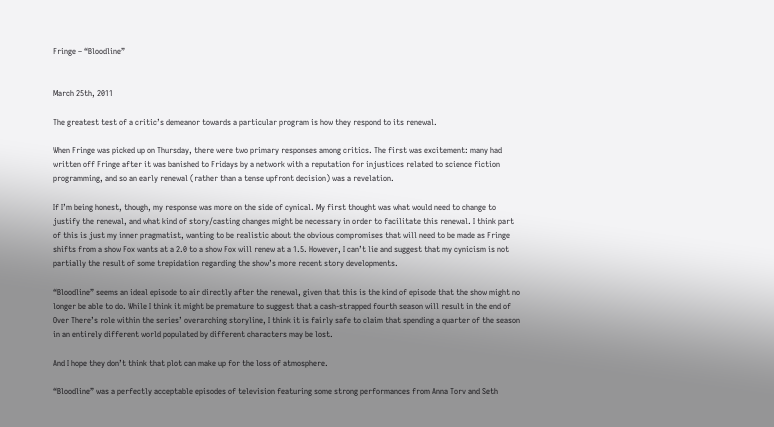Fringe – “Bloodline”


March 25th, 2011

The greatest test of a critic’s demeanor towards a particular program is how they respond to its renewal.

When Fringe was picked up on Thursday, there were two primary responses among critics. The first was excitement: many had written off Fringe after it was banished to Fridays by a network with a reputation for injustices related to science fiction programming, and so an early renewal (rather than a tense upfront decision) was a revelation.

If I’m being honest, though, my response was more on the side of cynical. My first thought was what would need to change to justify the renewal, and what kind of story/casting changes might be necessary in order to facilitate this renewal. I think part of this is just my inner pragmatist, wanting to be realistic about the obvious compromises that will need to be made as Fringe shifts from a show Fox wants at a 2.0 to a show Fox will renew at a 1.5. However, I can’t lie and suggest that my cynicism is not partially the result of some trepidation regarding the show’s more recent story developments.

“Bloodline” seems an ideal episode to air directly after the renewal, given that this is the kind of episode that the show might no longer be able to do. While I think it might be premature to suggest that a cash-strapped fourth season will result in the end of Over There’s role within the series’ overarching storyline, I think it is fairly safe to claim that spending a quarter of the season in an entirely different world populated by different characters may be lost.

And I hope they don’t think that plot can make up for the loss of atmosphere.

“Bloodline” was a perfectly acceptable episodes of television featuring some strong performances from Anna Torv and Seth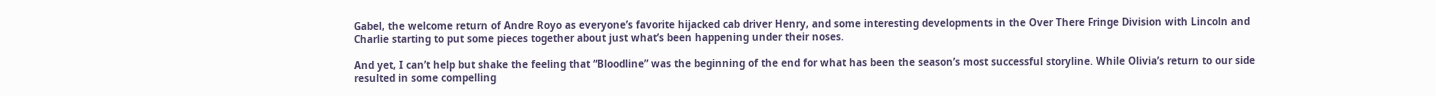Gabel, the welcome return of Andre Royo as everyone’s favorite hijacked cab driver Henry, and some interesting developments in the Over There Fringe Division with Lincoln and Charlie starting to put some pieces together about just what’s been happening under their noses.

And yet, I can’t help but shake the feeling that “Bloodline” was the beginning of the end for what has been the season’s most successful storyline. While Olivia’s return to our side resulted in some compelling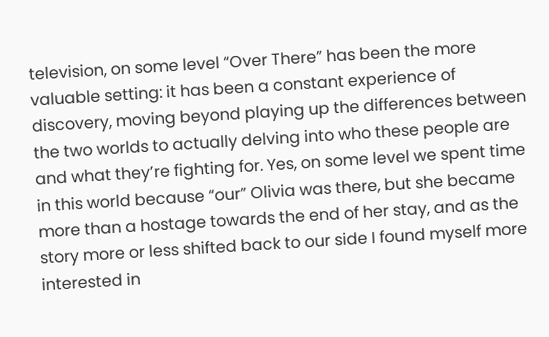television, on some level “Over There” has been the more valuable setting: it has been a constant experience of discovery, moving beyond playing up the differences between the two worlds to actually delving into who these people are and what they’re fighting for. Yes, on some level we spent time in this world because “our” Olivia was there, but she became more than a hostage towards the end of her stay, and as the story more or less shifted back to our side I found myself more interested in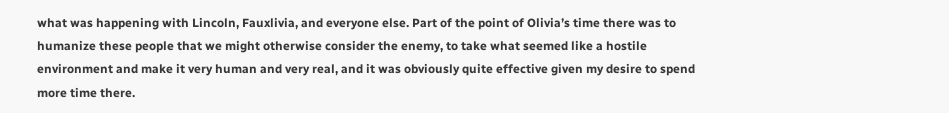what was happening with Lincoln, Fauxlivia, and everyone else. Part of the point of Olivia’s time there was to humanize these people that we might otherwise consider the enemy, to take what seemed like a hostile environment and make it very human and very real, and it was obviously quite effective given my desire to spend more time there.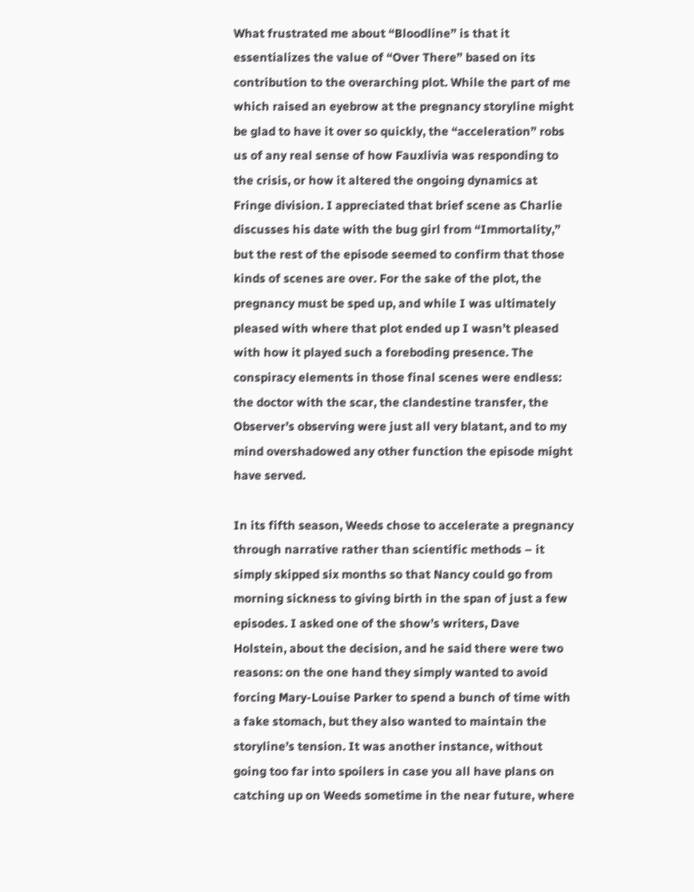What frustrated me about “Bloodline” is that it essentializes the value of “Over There” based on its contribution to the overarching plot. While the part of me which raised an eyebrow at the pregnancy storyline might be glad to have it over so quickly, the “acceleration” robs us of any real sense of how Fauxlivia was responding to the crisis, or how it altered the ongoing dynamics at Fringe division. I appreciated that brief scene as Charlie discusses his date with the bug girl from “Immortality,” but the rest of the episode seemed to confirm that those kinds of scenes are over. For the sake of the plot, the pregnancy must be sped up, and while I was ultimately pleased with where that plot ended up I wasn’t pleased with how it played such a foreboding presence. The conspiracy elements in those final scenes were endless: the doctor with the scar, the clandestine transfer, the Observer’s observing were just all very blatant, and to my mind overshadowed any other function the episode might have served.

In its fifth season, Weeds chose to accelerate a pregnancy through narrative rather than scientific methods – it simply skipped six months so that Nancy could go from morning sickness to giving birth in the span of just a few episodes. I asked one of the show’s writers, Dave Holstein, about the decision, and he said there were two reasons: on the one hand they simply wanted to avoid forcing Mary-Louise Parker to spend a bunch of time with a fake stomach, but they also wanted to maintain the storyline’s tension. It was another instance, without going too far into spoilers in case you all have plans on catching up on Weeds sometime in the near future, where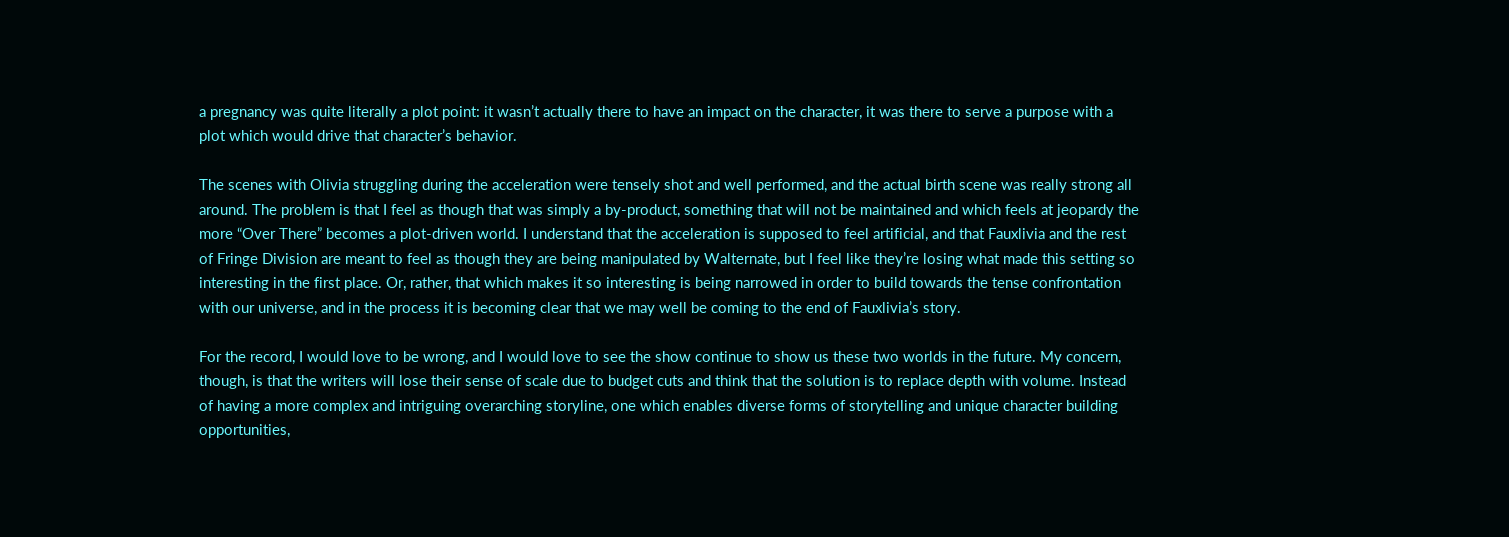a pregnancy was quite literally a plot point: it wasn’t actually there to have an impact on the character, it was there to serve a purpose with a plot which would drive that character’s behavior.

The scenes with Olivia struggling during the acceleration were tensely shot and well performed, and the actual birth scene was really strong all around. The problem is that I feel as though that was simply a by-product, something that will not be maintained and which feels at jeopardy the more “Over There” becomes a plot-driven world. I understand that the acceleration is supposed to feel artificial, and that Fauxlivia and the rest of Fringe Division are meant to feel as though they are being manipulated by Walternate, but I feel like they’re losing what made this setting so interesting in the first place. Or, rather, that which makes it so interesting is being narrowed in order to build towards the tense confrontation with our universe, and in the process it is becoming clear that we may well be coming to the end of Fauxlivia’s story.

For the record, I would love to be wrong, and I would love to see the show continue to show us these two worlds in the future. My concern, though, is that the writers will lose their sense of scale due to budget cuts and think that the solution is to replace depth with volume. Instead of having a more complex and intriguing overarching storyline, one which enables diverse forms of storytelling and unique character building opportunities,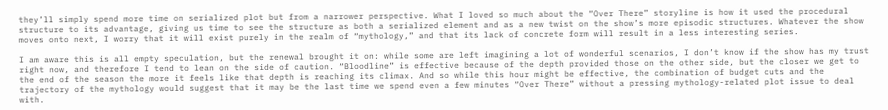they’ll simply spend more time on serialized plot but from a narrower perspective. What I loved so much about the “Over There” storyline is how it used the procedural structure to its advantage, giving us time to see the structure as both a serialized element and as a new twist on the show’s more episodic structures. Whatever the show moves onto next, I worry that it will exist purely in the realm of “mythology,” and that its lack of concrete form will result in a less interesting series.

I am aware this is all empty speculation, but the renewal brought it on: while some are left imagining a lot of wonderful scenarios, I don’t know if the show has my trust right now, and therefore I tend to lean on the side of caution. “Bloodline” is effective because of the depth provided those on the other side, but the closer we get to the end of the season the more it feels like that depth is reaching its climax. And so while this hour might be effective, the combination of budget cuts and the trajectory of the mythology would suggest that it may be the last time we spend even a few minutes “Over There” without a pressing mythology-related plot issue to deal with.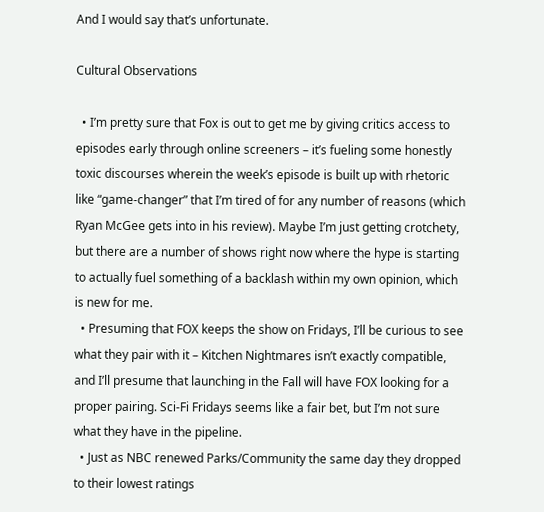And I would say that’s unfortunate.

Cultural Observations

  • I’m pretty sure that Fox is out to get me by giving critics access to episodes early through online screeners – it’s fueling some honestly toxic discourses wherein the week’s episode is built up with rhetoric like “game-changer” that I’m tired of for any number of reasons (which Ryan McGee gets into in his review). Maybe I’m just getting crotchety, but there are a number of shows right now where the hype is starting to actually fuel something of a backlash within my own opinion, which is new for me.
  • Presuming that FOX keeps the show on Fridays, I’ll be curious to see what they pair with it – Kitchen Nightmares isn’t exactly compatible, and I’ll presume that launching in the Fall will have FOX looking for a proper pairing. Sci-Fi Fridays seems like a fair bet, but I’m not sure what they have in the pipeline.
  • Just as NBC renewed Parks/Community the same day they dropped to their lowest ratings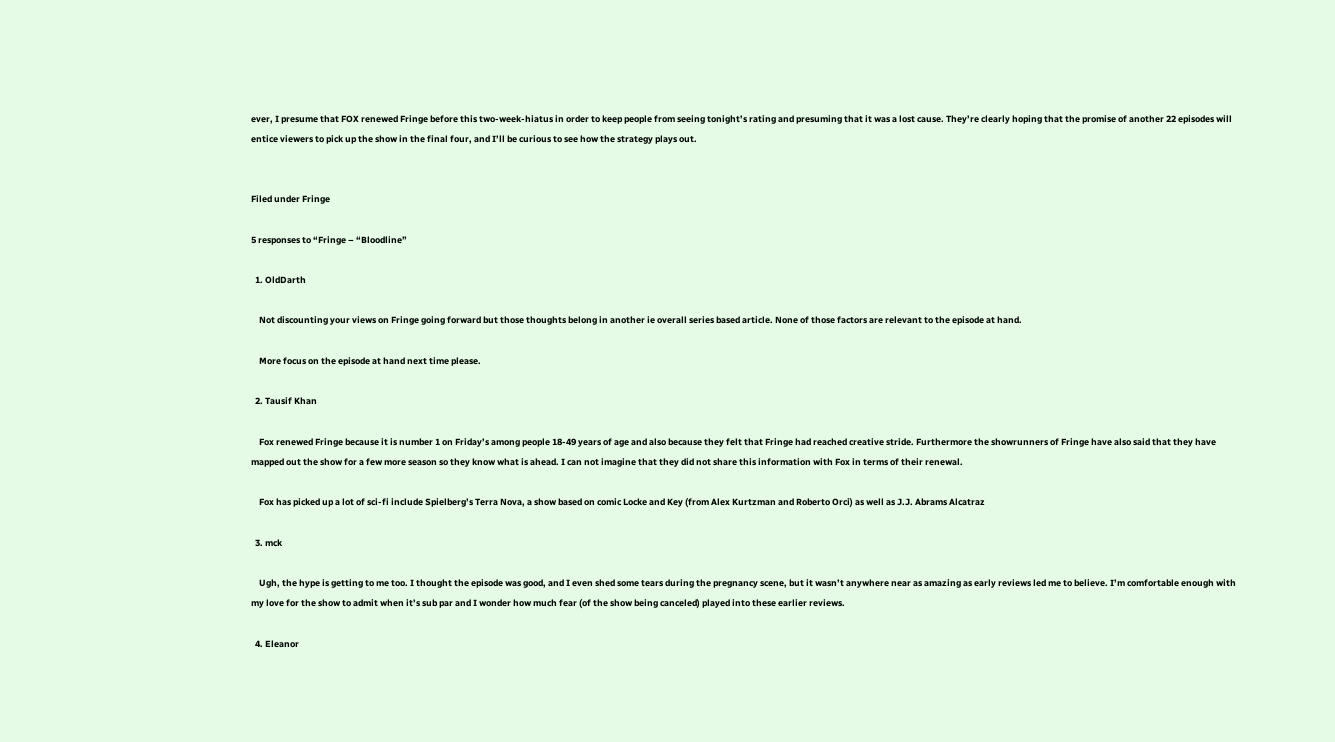ever, I presume that FOX renewed Fringe before this two-week-hiatus in order to keep people from seeing tonight’s rating and presuming that it was a lost cause. They’re clearly hoping that the promise of another 22 episodes will entice viewers to pick up the show in the final four, and I’ll be curious to see how the strategy plays out.


Filed under Fringe

5 responses to “Fringe – “Bloodline”

  1. OldDarth

    Not discounting your views on Fringe going forward but those thoughts belong in another ie overall series based article. None of those factors are relevant to the episode at hand.

    More focus on the episode at hand next time please.

  2. Tausif Khan

    Fox renewed Fringe because it is number 1 on Friday’s among people 18-49 years of age and also because they felt that Fringe had reached creative stride. Furthermore the showrunners of Fringe have also said that they have mapped out the show for a few more season so they know what is ahead. I can not imagine that they did not share this information with Fox in terms of their renewal.

    Fox has picked up a lot of sci-fi include Spielberg’s Terra Nova, a show based on comic Locke and Key (from Alex Kurtzman and Roberto Orci) as well as J.J. Abrams Alcatraz

  3. mck

    Ugh, the hype is getting to me too. I thought the episode was good, and I even shed some tears during the pregnancy scene, but it wasn’t anywhere near as amazing as early reviews led me to believe. I’m comfortable enough with my love for the show to admit when it’s sub par and I wonder how much fear (of the show being canceled) played into these earlier reviews.

  4. Eleanor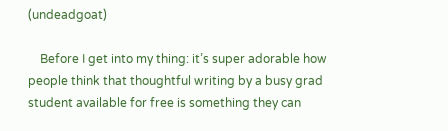(undeadgoat)

    Before I get into my thing: it’s super adorable how people think that thoughtful writing by a busy grad student available for free is something they can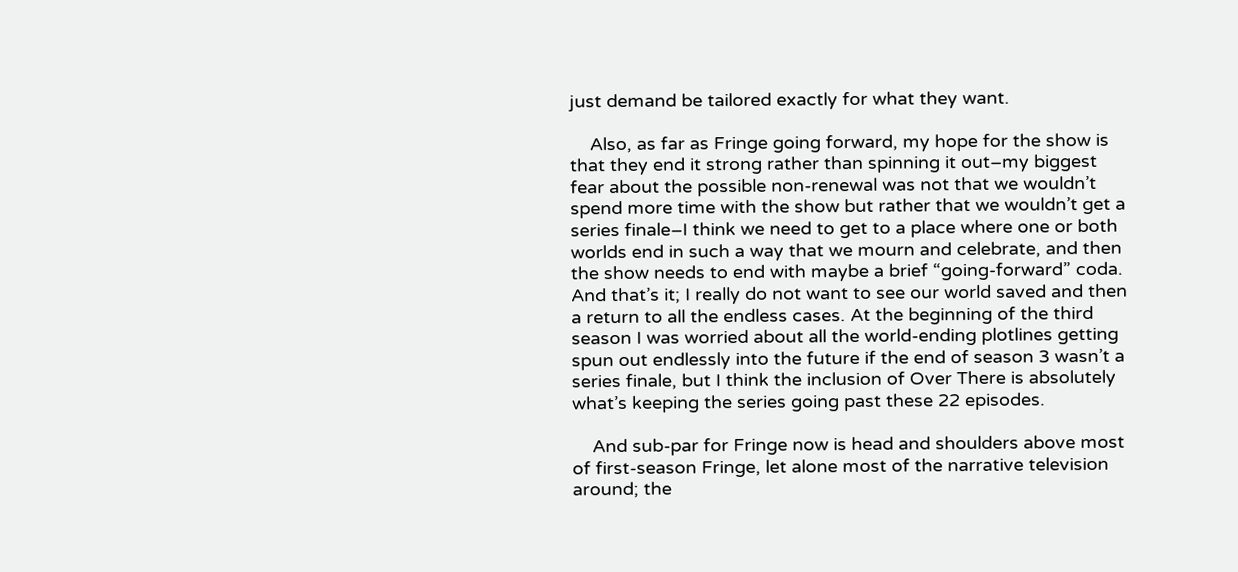just demand be tailored exactly for what they want.

    Also, as far as Fringe going forward, my hope for the show is that they end it strong rather than spinning it out–my biggest fear about the possible non-renewal was not that we wouldn’t spend more time with the show but rather that we wouldn’t get a series finale–I think we need to get to a place where one or both worlds end in such a way that we mourn and celebrate, and then the show needs to end with maybe a brief “going-forward” coda. And that’s it; I really do not want to see our world saved and then a return to all the endless cases. At the beginning of the third season I was worried about all the world-ending plotlines getting spun out endlessly into the future if the end of season 3 wasn’t a series finale, but I think the inclusion of Over There is absolutely what’s keeping the series going past these 22 episodes.

    And sub-par for Fringe now is head and shoulders above most of first-season Fringe, let alone most of the narrative television around; the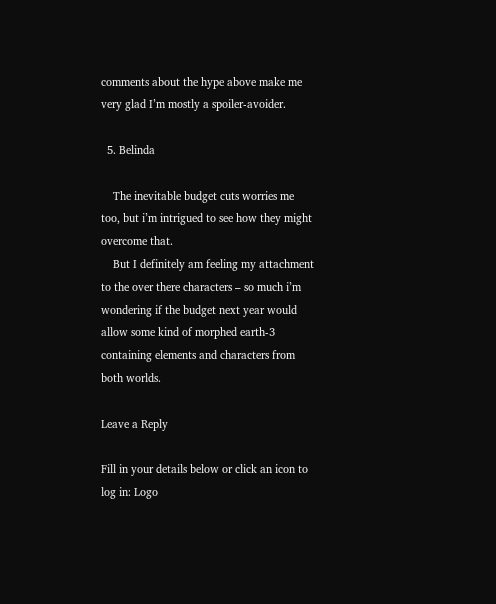comments about the hype above make me very glad I’m mostly a spoiler-avoider.

  5. Belinda

    The inevitable budget cuts worries me too, but i’m intrigued to see how they might overcome that.
    But I definitely am feeling my attachment to the over there characters – so much i’m wondering if the budget next year would allow some kind of morphed earth-3 containing elements and characters from both worlds.

Leave a Reply

Fill in your details below or click an icon to log in: Logo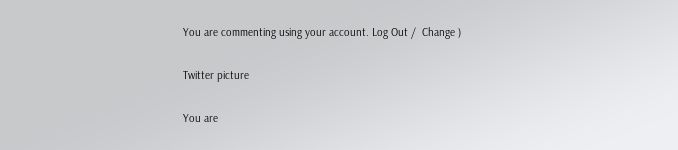You are commenting using your account. Log Out /  Change )

Twitter picture

You are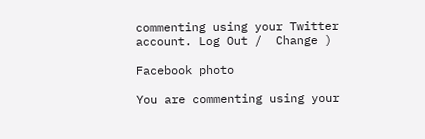commenting using your Twitter account. Log Out /  Change )

Facebook photo

You are commenting using your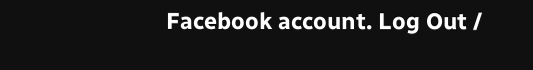Facebook account. Log Out /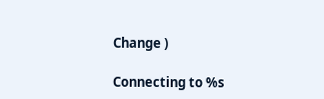Change )

Connecting to %s